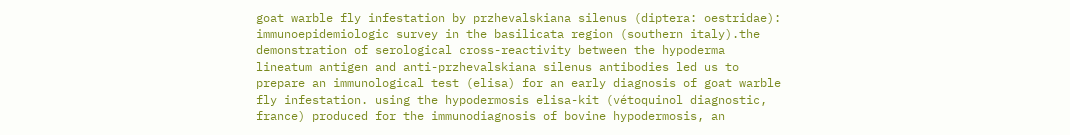goat warble fly infestation by przhevalskiana silenus (diptera: oestridae): immunoepidemiologic survey in the basilicata region (southern italy).the demonstration of serological cross-reactivity between the hypoderma lineatum antigen and anti-przhevalskiana silenus antibodies led us to prepare an immunological test (elisa) for an early diagnosis of goat warble fly infestation. using the hypodermosis elisa-kit (vétoquinol diagnostic, france) produced for the immunodiagnosis of bovine hypodermosis, an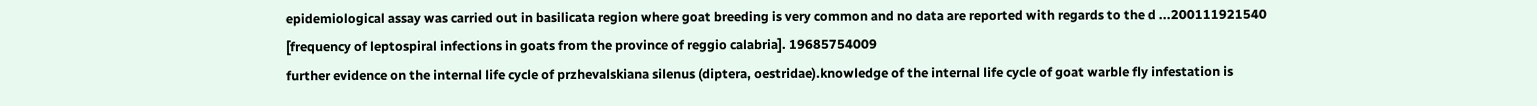epidemiological assay was carried out in basilicata region where goat breeding is very common and no data are reported with regards to the d ...200111921540
[frequency of leptospiral infections in goats from the province of reggio calabria]. 19685754009
further evidence on the internal life cycle of przhevalskiana silenus (diptera, oestridae).knowledge of the internal life cycle of goat warble fly infestation is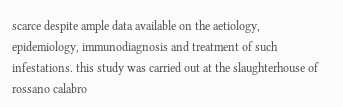scarce despite ample data available on the aetiology, epidemiology, immunodiagnosis and treatment of such infestations. this study was carried out at the slaughterhouse of rossano calabro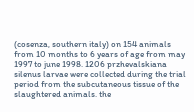(cosenza, southern italy) on 154 animals from 10 months to 6 years of age from may 1997 to june 1998. 1206 przhevalskiana silenus larvae were collected during the trial period from the subcutaneous tissue of the slaughtered animals. the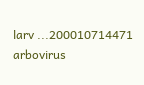larv ...200010714471
arbovirus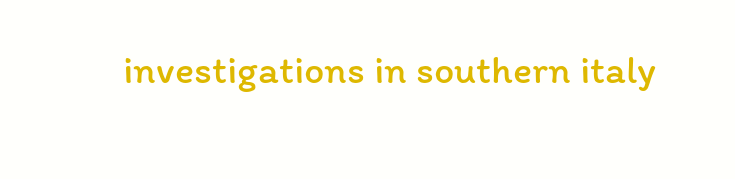investigations in southern italy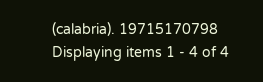(calabria). 19715170798
Displaying items 1 - 4 of 4